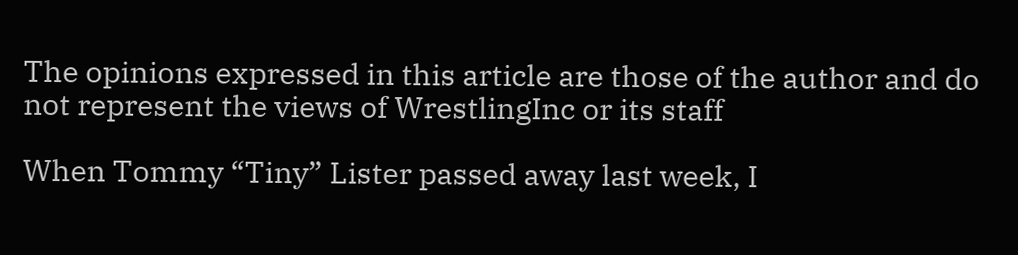The opinions expressed in this article are those of the author and do not represent the views of WrestlingInc or its staff

When Tommy “Tiny” Lister passed away last week, I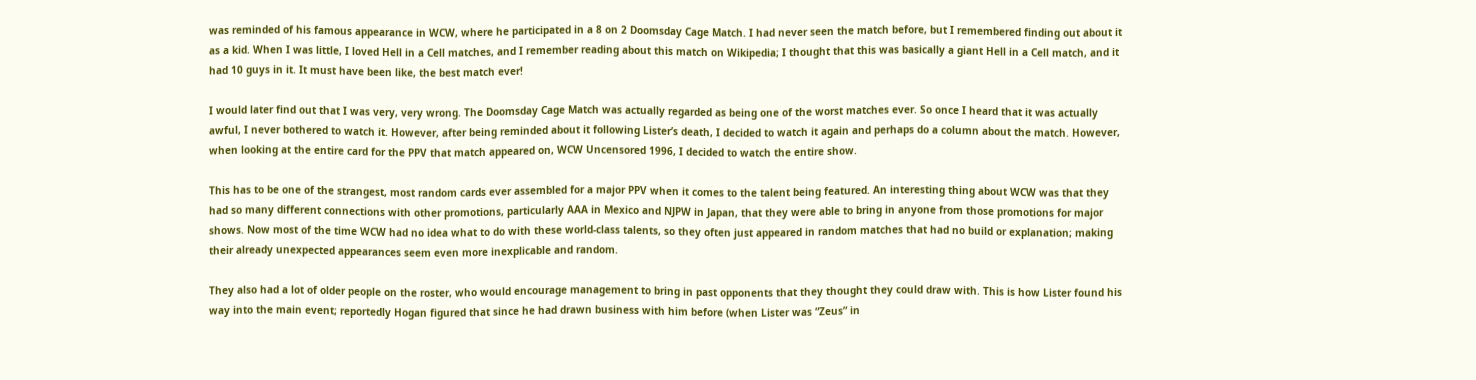was reminded of his famous appearance in WCW, where he participated in a 8 on 2 Doomsday Cage Match. I had never seen the match before, but I remembered finding out about it as a kid. When I was little, I loved Hell in a Cell matches, and I remember reading about this match on Wikipedia; I thought that this was basically a giant Hell in a Cell match, and it had 10 guys in it. It must have been like, the best match ever!

I would later find out that I was very, very wrong. The Doomsday Cage Match was actually regarded as being one of the worst matches ever. So once I heard that it was actually awful, I never bothered to watch it. However, after being reminded about it following Lister’s death, I decided to watch it again and perhaps do a column about the match. However, when looking at the entire card for the PPV that match appeared on, WCW Uncensored 1996, I decided to watch the entire show.

This has to be one of the strangest, most random cards ever assembled for a major PPV when it comes to the talent being featured. An interesting thing about WCW was that they had so many different connections with other promotions, particularly AAA in Mexico and NJPW in Japan, that they were able to bring in anyone from those promotions for major shows. Now most of the time WCW had no idea what to do with these world-class talents, so they often just appeared in random matches that had no build or explanation; making their already unexpected appearances seem even more inexplicable and random.

They also had a lot of older people on the roster, who would encourage management to bring in past opponents that they thought they could draw with. This is how Lister found his way into the main event; reportedly Hogan figured that since he had drawn business with him before (when Lister was “Zeus” in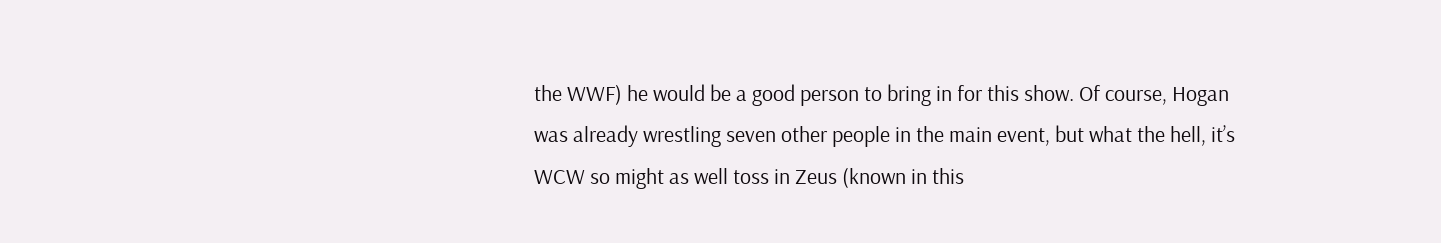the WWF) he would be a good person to bring in for this show. Of course, Hogan was already wrestling seven other people in the main event, but what the hell, it’s WCW so might as well toss in Zeus (known in this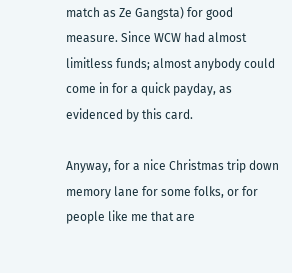match as Ze Gangsta) for good measure. Since WCW had almost limitless funds; almost anybody could come in for a quick payday, as evidenced by this card.

Anyway, for a nice Christmas trip down memory lane for some folks, or for people like me that are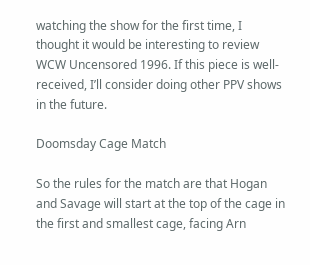watching the show for the first time, I thought it would be interesting to review WCW Uncensored 1996. If this piece is well-received, I’ll consider doing other PPV shows in the future.

Doomsday Cage Match

So the rules for the match are that Hogan and Savage will start at the top of the cage in the first and smallest cage, facing Arn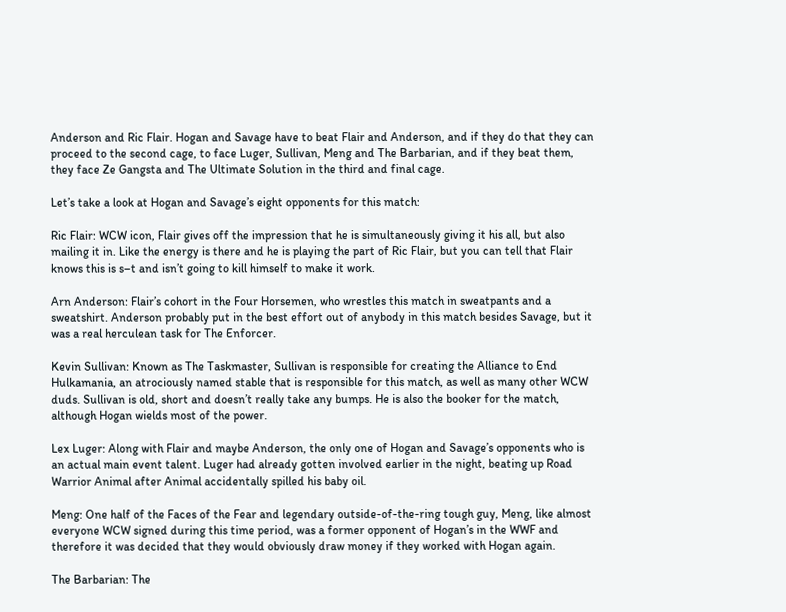Anderson and Ric Flair. Hogan and Savage have to beat Flair and Anderson, and if they do that they can proceed to the second cage, to face Luger, Sullivan, Meng and The Barbarian, and if they beat them, they face Ze Gangsta and The Ultimate Solution in the third and final cage.

Let’s take a look at Hogan and Savage’s eight opponents for this match:

Ric Flair: WCW icon, Flair gives off the impression that he is simultaneously giving it his all, but also mailing it in. Like the energy is there and he is playing the part of Ric Flair, but you can tell that Flair knows this is s–t and isn’t going to kill himself to make it work.

Arn Anderson: Flair’s cohort in the Four Horsemen, who wrestles this match in sweatpants and a sweatshirt. Anderson probably put in the best effort out of anybody in this match besides Savage, but it was a real herculean task for The Enforcer.

Kevin Sullivan: Known as The Taskmaster, Sullivan is responsible for creating the Alliance to End Hulkamania, an atrociously named stable that is responsible for this match, as well as many other WCW duds. Sullivan is old, short and doesn’t really take any bumps. He is also the booker for the match, although Hogan wields most of the power.

Lex Luger: Along with Flair and maybe Anderson, the only one of Hogan and Savage’s opponents who is an actual main event talent. Luger had already gotten involved earlier in the night, beating up Road Warrior Animal after Animal accidentally spilled his baby oil.

Meng: One half of the Faces of the Fear and legendary outside-of-the-ring tough guy, Meng, like almost everyone WCW signed during this time period, was a former opponent of Hogan’s in the WWF and therefore it was decided that they would obviously draw money if they worked with Hogan again.

The Barbarian: The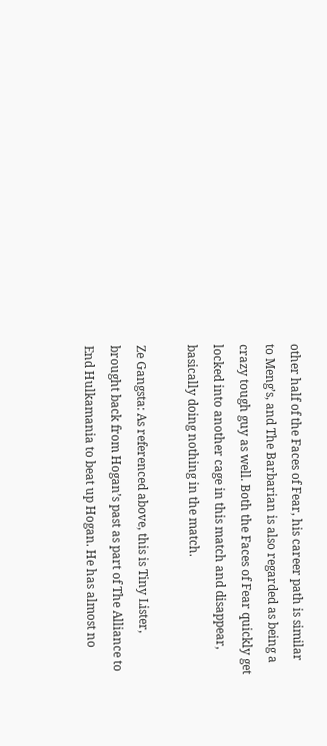other half of the Faces of Fear, his career path is similar to Meng’s, and The Barbarian is also regarded as being a crazy tough guy as well. Both the Faces of Fear quickly get locked into another cage in this match and disappear, basically doing nothing in the match.

Ze Gangsta: As referenced above, this is Tiny Lister, brought back from Hogan’s past as part of The Alliance to End Hulkamania to beat up Hogan. He has almost no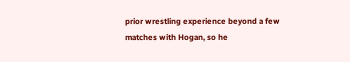prior wrestling experience beyond a few matches with Hogan, so he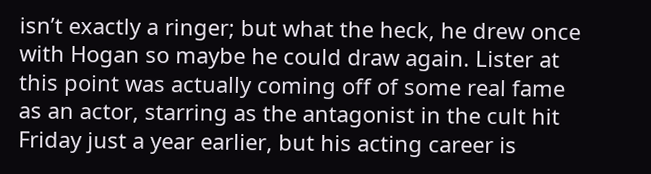isn’t exactly a ringer; but what the heck, he drew once with Hogan so maybe he could draw again. Lister at this point was actually coming off of some real fame as an actor, starring as the antagonist in the cult hit Friday just a year earlier, but his acting career is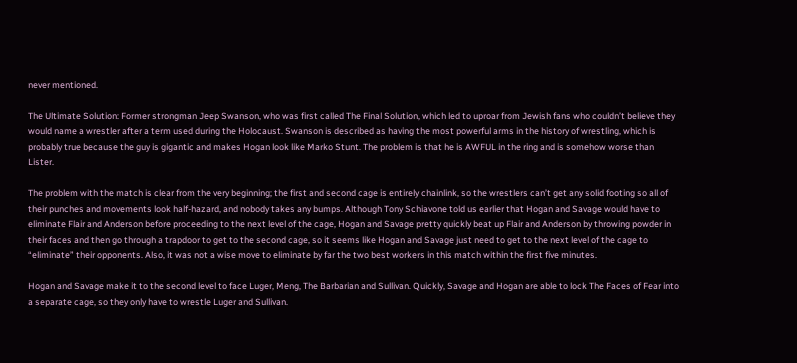never mentioned.

The Ultimate Solution: Former strongman Jeep Swanson, who was first called The Final Solution, which led to uproar from Jewish fans who couldn’t believe they would name a wrestler after a term used during the Holocaust. Swanson is described as having the most powerful arms in the history of wrestling, which is probably true because the guy is gigantic and makes Hogan look like Marko Stunt. The problem is that he is AWFUL in the ring and is somehow worse than Lister.

The problem with the match is clear from the very beginning; the first and second cage is entirely chainlink, so the wrestlers can’t get any solid footing so all of their punches and movements look half-hazard, and nobody takes any bumps. Although Tony Schiavone told us earlier that Hogan and Savage would have to eliminate Flair and Anderson before proceeding to the next level of the cage, Hogan and Savage pretty quickly beat up Flair and Anderson by throwing powder in their faces and then go through a trapdoor to get to the second cage, so it seems like Hogan and Savage just need to get to the next level of the cage to “eliminate” their opponents. Also, it was not a wise move to eliminate by far the two best workers in this match within the first five minutes.

Hogan and Savage make it to the second level to face Luger, Meng, The Barbarian and Sullivan. Quickly, Savage and Hogan are able to lock The Faces of Fear into a separate cage, so they only have to wrestle Luger and Sullivan.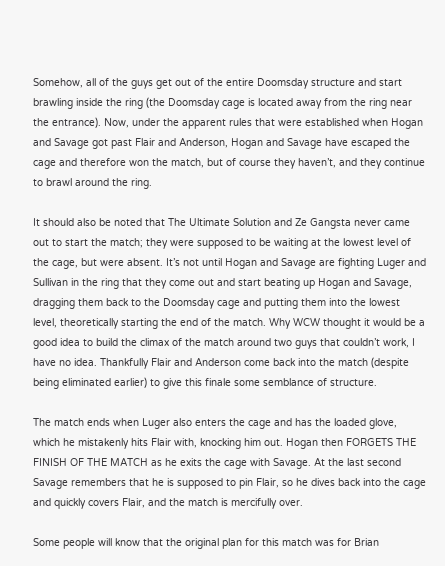Somehow, all of the guys get out of the entire Doomsday structure and start brawling inside the ring (the Doomsday cage is located away from the ring near the entrance). Now, under the apparent rules that were established when Hogan and Savage got past Flair and Anderson, Hogan and Savage have escaped the cage and therefore won the match, but of course they haven’t, and they continue to brawl around the ring.

It should also be noted that The Ultimate Solution and Ze Gangsta never came out to start the match; they were supposed to be waiting at the lowest level of the cage, but were absent. It’s not until Hogan and Savage are fighting Luger and Sullivan in the ring that they come out and start beating up Hogan and Savage, dragging them back to the Doomsday cage and putting them into the lowest level, theoretically starting the end of the match. Why WCW thought it would be a good idea to build the climax of the match around two guys that couldn’t work, I have no idea. Thankfully Flair and Anderson come back into the match (despite being eliminated earlier) to give this finale some semblance of structure.

The match ends when Luger also enters the cage and has the loaded glove, which he mistakenly hits Flair with, knocking him out. Hogan then FORGETS THE FINISH OF THE MATCH as he exits the cage with Savage. At the last second Savage remembers that he is supposed to pin Flair, so he dives back into the cage and quickly covers Flair, and the match is mercifully over.

Some people will know that the original plan for this match was for Brian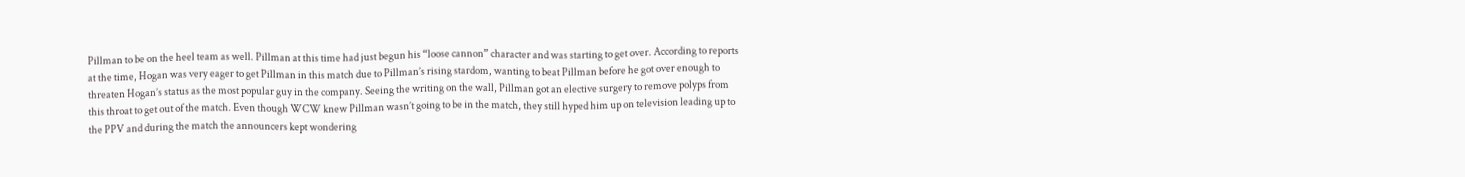Pillman to be on the heel team as well. Pillman at this time had just begun his “loose cannon” character and was starting to get over. According to reports at the time, Hogan was very eager to get Pillman in this match due to Pillman’s rising stardom, wanting to beat Pillman before he got over enough to threaten Hogan’s status as the most popular guy in the company. Seeing the writing on the wall, Pillman got an elective surgery to remove polyps from this throat to get out of the match. Even though WCW knew Pillman wasn’t going to be in the match, they still hyped him up on television leading up to the PPV and during the match the announcers kept wondering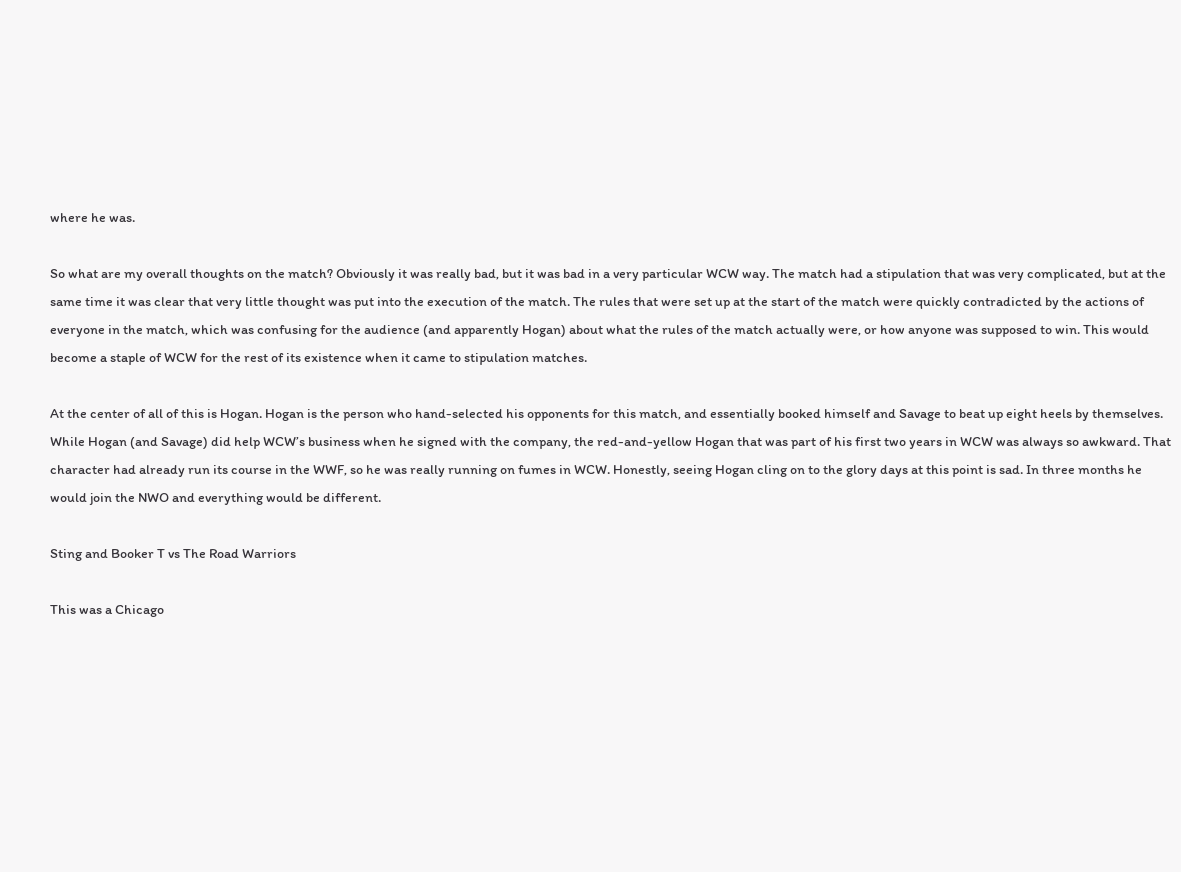where he was.

So what are my overall thoughts on the match? Obviously it was really bad, but it was bad in a very particular WCW way. The match had a stipulation that was very complicated, but at the same time it was clear that very little thought was put into the execution of the match. The rules that were set up at the start of the match were quickly contradicted by the actions of everyone in the match, which was confusing for the audience (and apparently Hogan) about what the rules of the match actually were, or how anyone was supposed to win. This would become a staple of WCW for the rest of its existence when it came to stipulation matches.

At the center of all of this is Hogan. Hogan is the person who hand-selected his opponents for this match, and essentially booked himself and Savage to beat up eight heels by themselves. While Hogan (and Savage) did help WCW’s business when he signed with the company, the red-and-yellow Hogan that was part of his first two years in WCW was always so awkward. That character had already run its course in the WWF, so he was really running on fumes in WCW. Honestly, seeing Hogan cling on to the glory days at this point is sad. In three months he would join the NWO and everything would be different.

Sting and Booker T vs The Road Warriors

This was a Chicago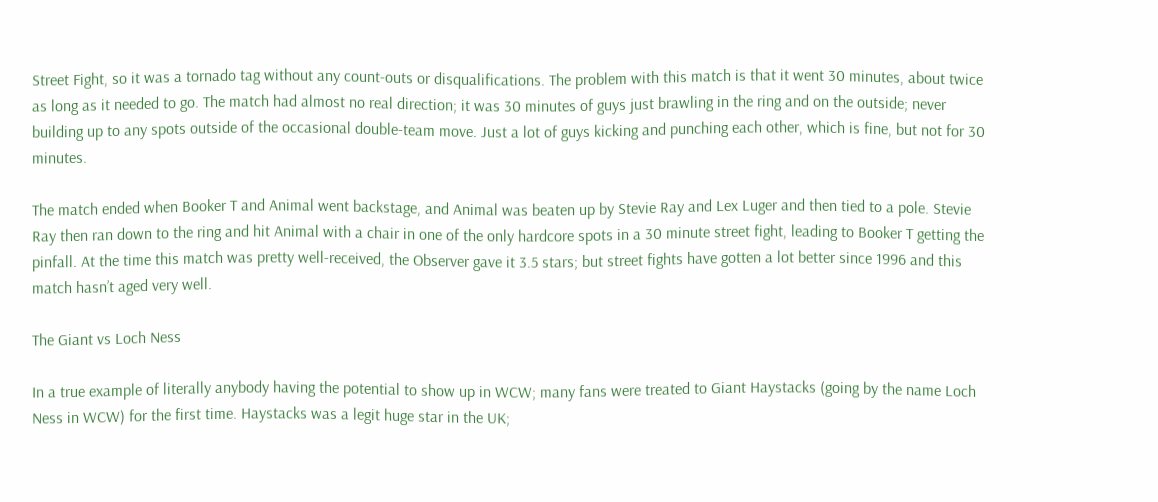Street Fight, so it was a tornado tag without any count-outs or disqualifications. The problem with this match is that it went 30 minutes, about twice as long as it needed to go. The match had almost no real direction; it was 30 minutes of guys just brawling in the ring and on the outside; never building up to any spots outside of the occasional double-team move. Just a lot of guys kicking and punching each other, which is fine, but not for 30 minutes.

The match ended when Booker T and Animal went backstage, and Animal was beaten up by Stevie Ray and Lex Luger and then tied to a pole. Stevie Ray then ran down to the ring and hit Animal with a chair in one of the only hardcore spots in a 30 minute street fight, leading to Booker T getting the pinfall. At the time this match was pretty well-received, the Observer gave it 3.5 stars; but street fights have gotten a lot better since 1996 and this match hasn’t aged very well.

The Giant vs Loch Ness

In a true example of literally anybody having the potential to show up in WCW; many fans were treated to Giant Haystacks (going by the name Loch Ness in WCW) for the first time. Haystacks was a legit huge star in the UK;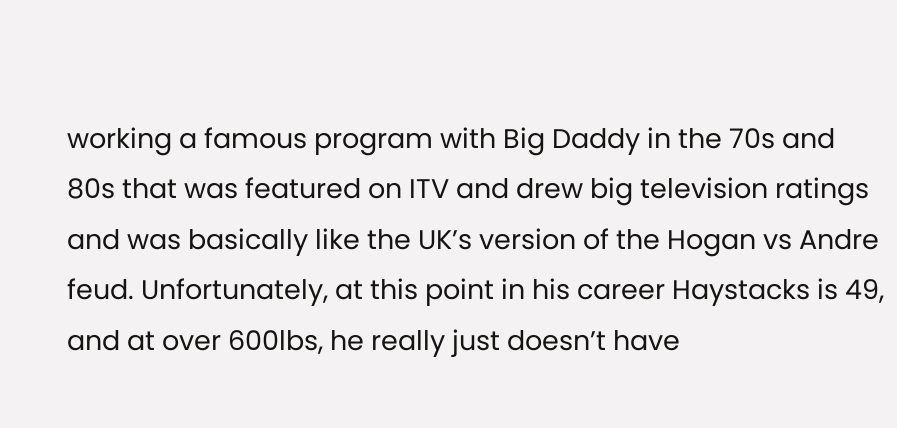working a famous program with Big Daddy in the 70s and 80s that was featured on ITV and drew big television ratings and was basically like the UK’s version of the Hogan vs Andre feud. Unfortunately, at this point in his career Haystacks is 49, and at over 600lbs, he really just doesn’t have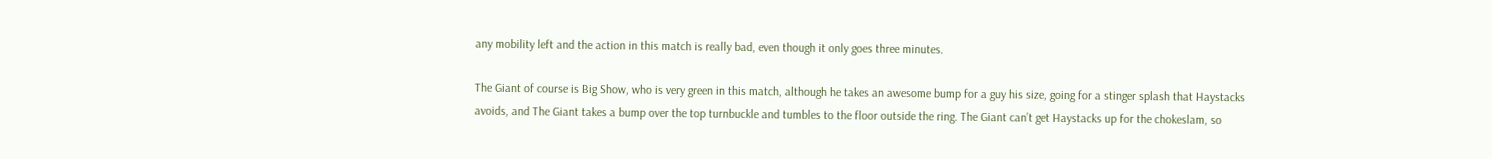any mobility left and the action in this match is really bad, even though it only goes three minutes.

The Giant of course is Big Show, who is very green in this match, although he takes an awesome bump for a guy his size, going for a stinger splash that Haystacks avoids, and The Giant takes a bump over the top turnbuckle and tumbles to the floor outside the ring. The Giant can’t get Haystacks up for the chokeslam, so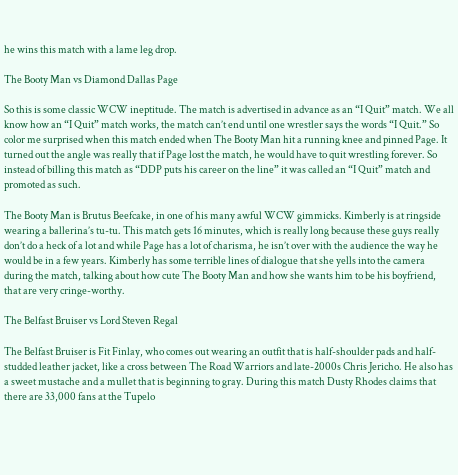he wins this match with a lame leg drop.

The Booty Man vs Diamond Dallas Page

So this is some classic WCW ineptitude. The match is advertised in advance as an “I Quit” match. We all know how an “I Quit” match works, the match can’t end until one wrestler says the words “I Quit.” So color me surprised when this match ended when The Booty Man hit a running knee and pinned Page. It turned out the angle was really that if Page lost the match, he would have to quit wrestling forever. So instead of billing this match as “DDP puts his career on the line” it was called an “I Quit” match and promoted as such.

The Booty Man is Brutus Beefcake, in one of his many awful WCW gimmicks. Kimberly is at ringside wearing a ballerina’s tu-tu. This match gets 16 minutes, which is really long because these guys really don’t do a heck of a lot and while Page has a lot of charisma, he isn’t over with the audience the way he would be in a few years. Kimberly has some terrible lines of dialogue that she yells into the camera during the match, talking about how cute The Booty Man and how she wants him to be his boyfriend, that are very cringe-worthy.

The Belfast Bruiser vs Lord Steven Regal

The Belfast Bruiser is Fit Finlay, who comes out wearing an outfit that is half-shoulder pads and half-studded leather jacket, like a cross between The Road Warriors and late-2000s Chris Jericho. He also has a sweet mustache and a mullet that is beginning to gray. During this match Dusty Rhodes claims that there are 33,000 fans at the Tupelo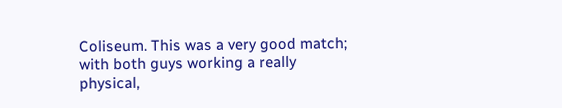Coliseum. This was a very good match; with both guys working a really physical,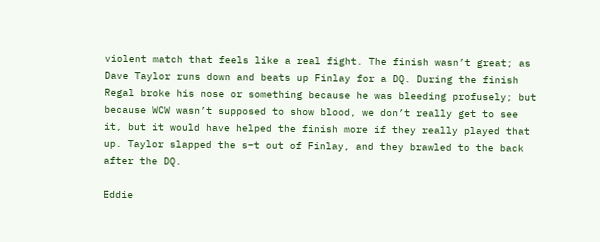violent match that feels like a real fight. The finish wasn’t great; as Dave Taylor runs down and beats up Finlay for a DQ. During the finish Regal broke his nose or something because he was bleeding profusely; but because WCW wasn’t supposed to show blood, we don’t really get to see it, but it would have helped the finish more if they really played that up. Taylor slapped the s–t out of Finlay, and they brawled to the back after the DQ.

Eddie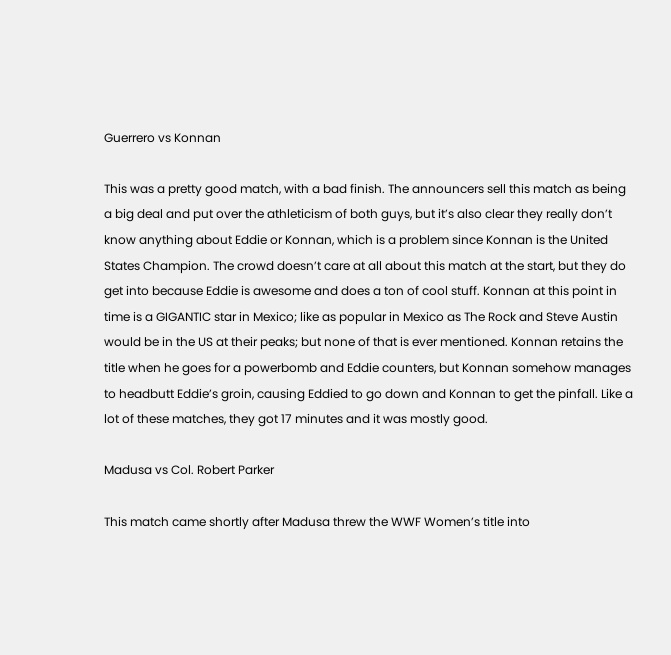Guerrero vs Konnan

This was a pretty good match, with a bad finish. The announcers sell this match as being a big deal and put over the athleticism of both guys, but it’s also clear they really don’t know anything about Eddie or Konnan, which is a problem since Konnan is the United States Champion. The crowd doesn’t care at all about this match at the start, but they do get into because Eddie is awesome and does a ton of cool stuff. Konnan at this point in time is a GIGANTIC star in Mexico; like as popular in Mexico as The Rock and Steve Austin would be in the US at their peaks; but none of that is ever mentioned. Konnan retains the title when he goes for a powerbomb and Eddie counters, but Konnan somehow manages to headbutt Eddie’s groin, causing Eddied to go down and Konnan to get the pinfall. Like a lot of these matches, they got 17 minutes and it was mostly good.

Madusa vs Col. Robert Parker

This match came shortly after Madusa threw the WWF Women’s title into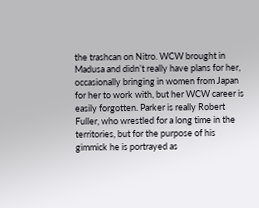the trashcan on Nitro. WCW brought in Madusa and didn’t really have plans for her, occasionally bringing in women from Japan for her to work with, but her WCW career is easily forgotten. Parker is really Robert Fuller, who wrestled for a long time in the territories, but for the purpose of his gimmick he is portrayed as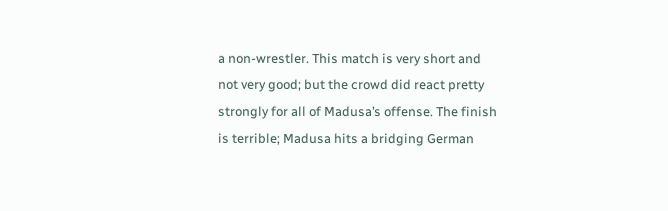a non-wrestler. This match is very short and not very good; but the crowd did react pretty strongly for all of Madusa’s offense. The finish is terrible; Madusa hits a bridging German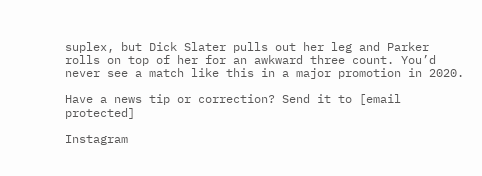suplex, but Dick Slater pulls out her leg and Parker rolls on top of her for an awkward three count. You’d never see a match like this in a major promotion in 2020.

Have a news tip or correction? Send it to [email protected]

Instagram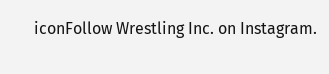iconFollow Wrestling Inc. on Instagram.